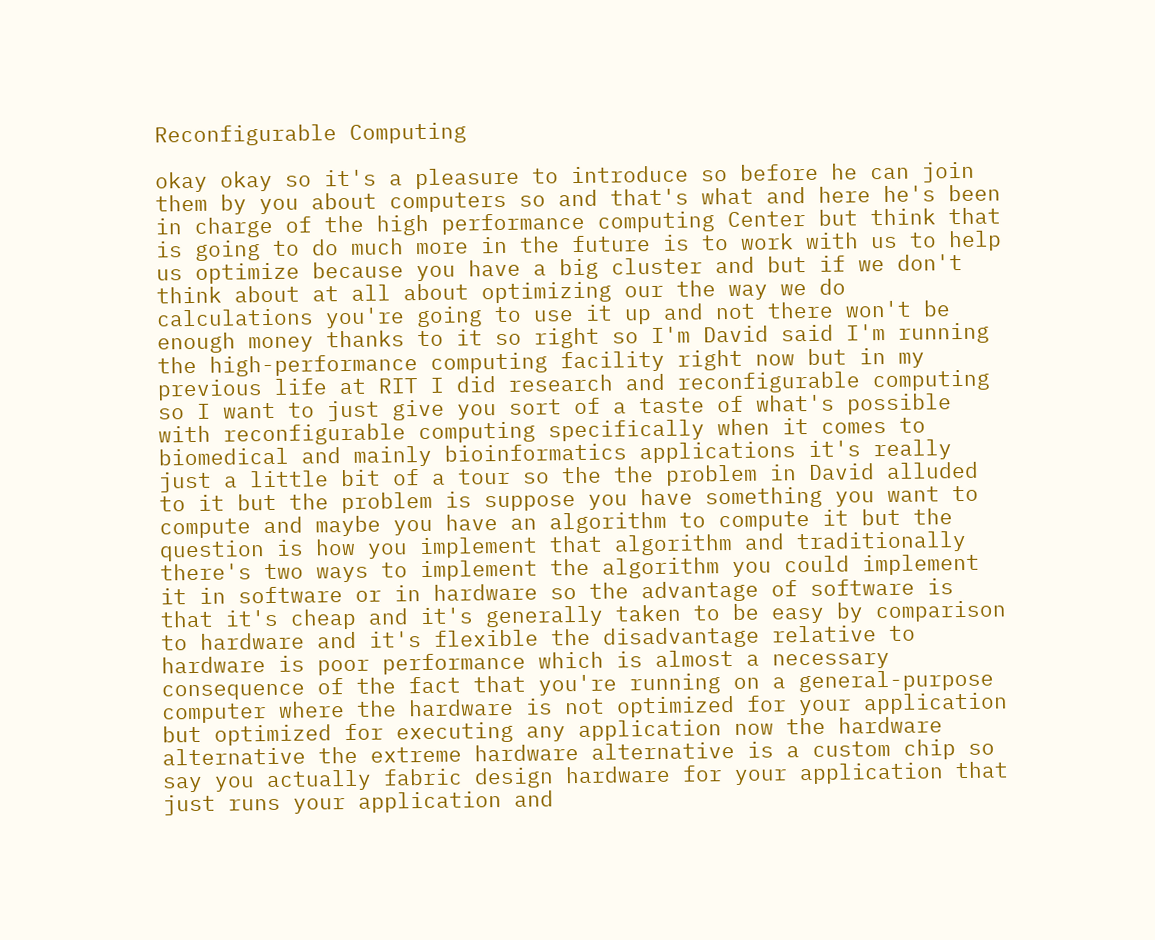Reconfigurable Computing

okay okay so it's a pleasure to introduce so before he can join them by you about computers so and that's what and here he's been in charge of the high performance computing Center but think that is going to do much more in the future is to work with us to help us optimize because you have a big cluster and but if we don't think about at all about optimizing our the way we do calculations you're going to use it up and not there won't be enough money thanks to it so right so I'm David said I'm running the high-performance computing facility right now but in my previous life at RIT I did research and reconfigurable computing so I want to just give you sort of a taste of what's possible with reconfigurable computing specifically when it comes to biomedical and mainly bioinformatics applications it's really just a little bit of a tour so the the problem in David alluded to it but the problem is suppose you have something you want to compute and maybe you have an algorithm to compute it but the question is how you implement that algorithm and traditionally there's two ways to implement the algorithm you could implement it in software or in hardware so the advantage of software is that it's cheap and it's generally taken to be easy by comparison to hardware and it's flexible the disadvantage relative to hardware is poor performance which is almost a necessary consequence of the fact that you're running on a general-purpose computer where the hardware is not optimized for your application but optimized for executing any application now the hardware alternative the extreme hardware alternative is a custom chip so say you actually fabric design hardware for your application that just runs your application and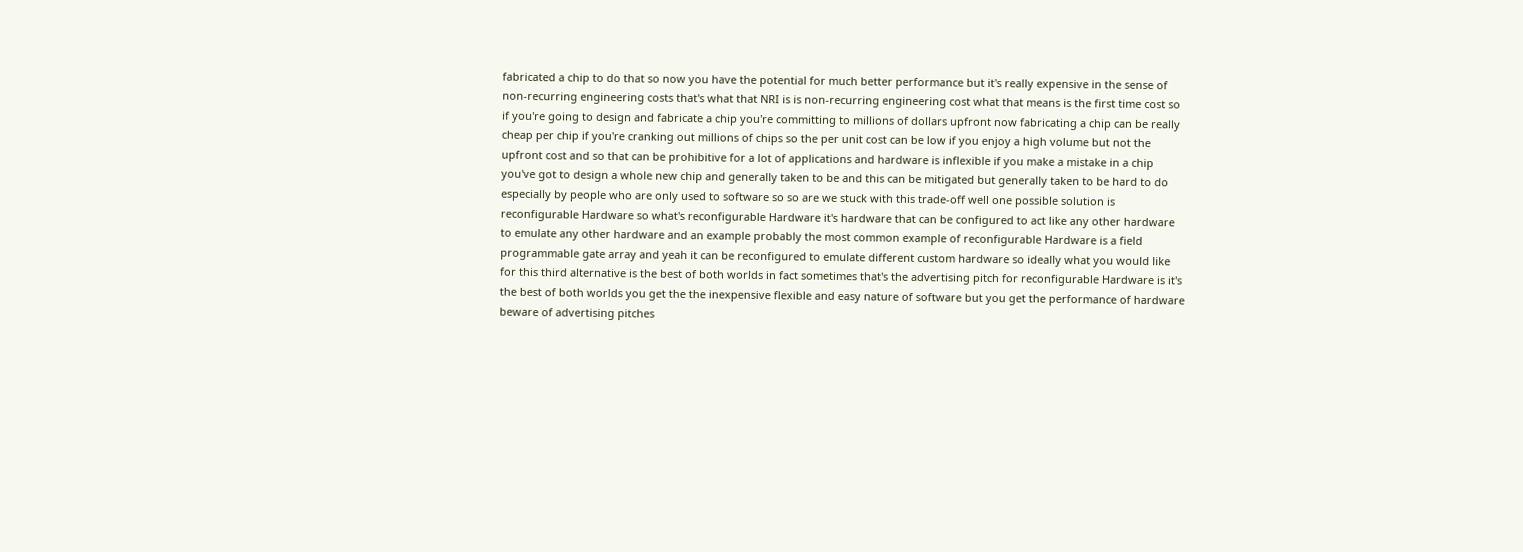fabricated a chip to do that so now you have the potential for much better performance but it's really expensive in the sense of non-recurring engineering costs that's what that NRI is is non-recurring engineering cost what that means is the first time cost so if you're going to design and fabricate a chip you're committing to millions of dollars upfront now fabricating a chip can be really cheap per chip if you're cranking out millions of chips so the per unit cost can be low if you enjoy a high volume but not the upfront cost and so that can be prohibitive for a lot of applications and hardware is inflexible if you make a mistake in a chip you've got to design a whole new chip and generally taken to be and this can be mitigated but generally taken to be hard to do especially by people who are only used to software so so are we stuck with this trade-off well one possible solution is reconfigurable Hardware so what's reconfigurable Hardware it's hardware that can be configured to act like any other hardware to emulate any other hardware and an example probably the most common example of reconfigurable Hardware is a field programmable gate array and yeah it can be reconfigured to emulate different custom hardware so ideally what you would like for this third alternative is the best of both worlds in fact sometimes that's the advertising pitch for reconfigurable Hardware is it's the best of both worlds you get the the inexpensive flexible and easy nature of software but you get the performance of hardware beware of advertising pitches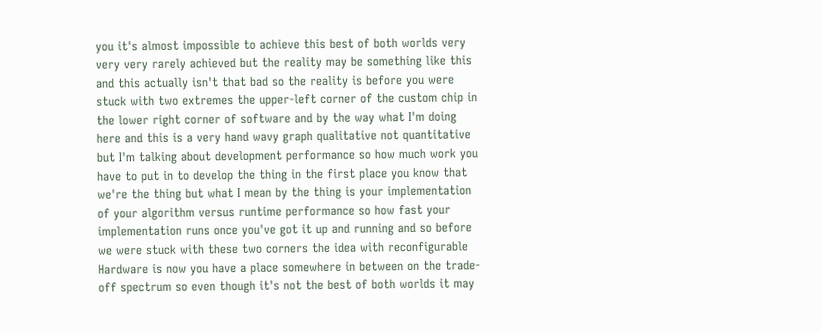you it's almost impossible to achieve this best of both worlds very very very rarely achieved but the reality may be something like this and this actually isn't that bad so the reality is before you were stuck with two extremes the upper-left corner of the custom chip in the lower right corner of software and by the way what I'm doing here and this is a very hand wavy graph qualitative not quantitative but I'm talking about development performance so how much work you have to put in to develop the thing in the first place you know that we're the thing but what I mean by the thing is your implementation of your algorithm versus runtime performance so how fast your implementation runs once you've got it up and running and so before we were stuck with these two corners the idea with reconfigurable Hardware is now you have a place somewhere in between on the trade-off spectrum so even though it's not the best of both worlds it may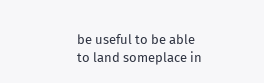be useful to be able to land someplace in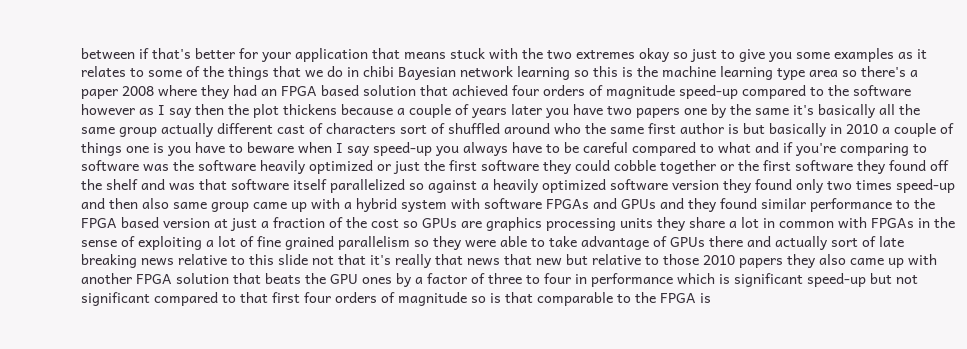between if that's better for your application that means stuck with the two extremes okay so just to give you some examples as it relates to some of the things that we do in chibi Bayesian network learning so this is the machine learning type area so there's a paper 2008 where they had an FPGA based solution that achieved four orders of magnitude speed-up compared to the software however as I say then the plot thickens because a couple of years later you have two papers one by the same it's basically all the same group actually different cast of characters sort of shuffled around who the same first author is but basically in 2010 a couple of things one is you have to beware when I say speed-up you always have to be careful compared to what and if you're comparing to software was the software heavily optimized or just the first software they could cobble together or the first software they found off the shelf and was that software itself parallelized so against a heavily optimized software version they found only two times speed-up and then also same group came up with a hybrid system with software FPGAs and GPUs and they found similar performance to the FPGA based version at just a fraction of the cost so GPUs are graphics processing units they share a lot in common with FPGAs in the sense of exploiting a lot of fine grained parallelism so they were able to take advantage of GPUs there and actually sort of late breaking news relative to this slide not that it's really that news that new but relative to those 2010 papers they also came up with another FPGA solution that beats the GPU ones by a factor of three to four in performance which is significant speed-up but not significant compared to that first four orders of magnitude so is that comparable to the FPGA is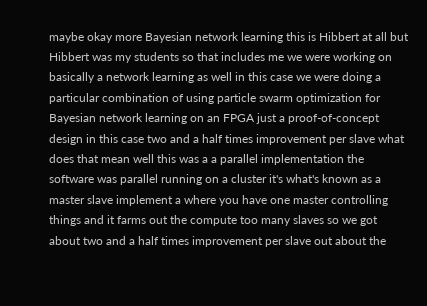maybe okay more Bayesian network learning this is Hibbert at all but Hibbert was my students so that includes me we were working on basically a network learning as well in this case we were doing a particular combination of using particle swarm optimization for Bayesian network learning on an FPGA just a proof-of-concept design in this case two and a half times improvement per slave what does that mean well this was a a parallel implementation the software was parallel running on a cluster it's what's known as a master slave implement a where you have one master controlling things and it farms out the compute too many slaves so we got about two and a half times improvement per slave out about the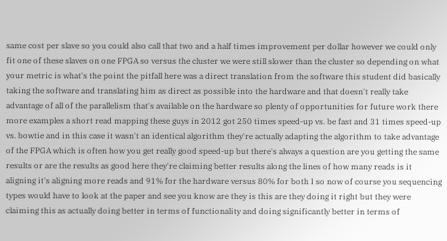same cost per slave so you could also call that two and a half times improvement per dollar however we could only fit one of these slaves on one FPGA so versus the cluster we were still slower than the cluster so depending on what your metric is what's the point the pitfall here was a direct translation from the software this student did basically taking the software and translating him as direct as possible into the hardware and that doesn't really take advantage of all of the parallelism that's available on the hardware so plenty of opportunities for future work there more examples a short read mapping these guys in 2012 got 250 times speed-up vs. be fast and 31 times speed-up vs. bowtie and in this case it wasn't an identical algorithm they're actually adapting the algorithm to take advantage of the FPGA which is often how you get really good speed-up but there's always a question are you getting the same results or are the results as good here they're claiming better results along the lines of how many reads is it aligning it's aligning more reads and 91% for the hardware versus 80% for both I so now of course you sequencing types would have to look at the paper and see you know are they is this are they doing it right but they were claiming this as actually doing better in terms of functionality and doing significantly better in terms of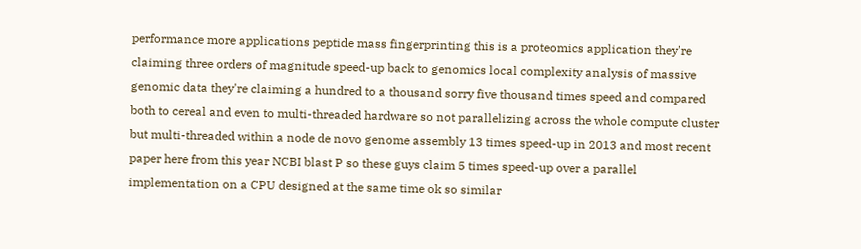performance more applications peptide mass fingerprinting this is a proteomics application they're claiming three orders of magnitude speed-up back to genomics local complexity analysis of massive genomic data they're claiming a hundred to a thousand sorry five thousand times speed and compared both to cereal and even to multi-threaded hardware so not parallelizing across the whole compute cluster but multi-threaded within a node de novo genome assembly 13 times speed-up in 2013 and most recent paper here from this year NCBI blast P so these guys claim 5 times speed-up over a parallel implementation on a CPU designed at the same time ok so similar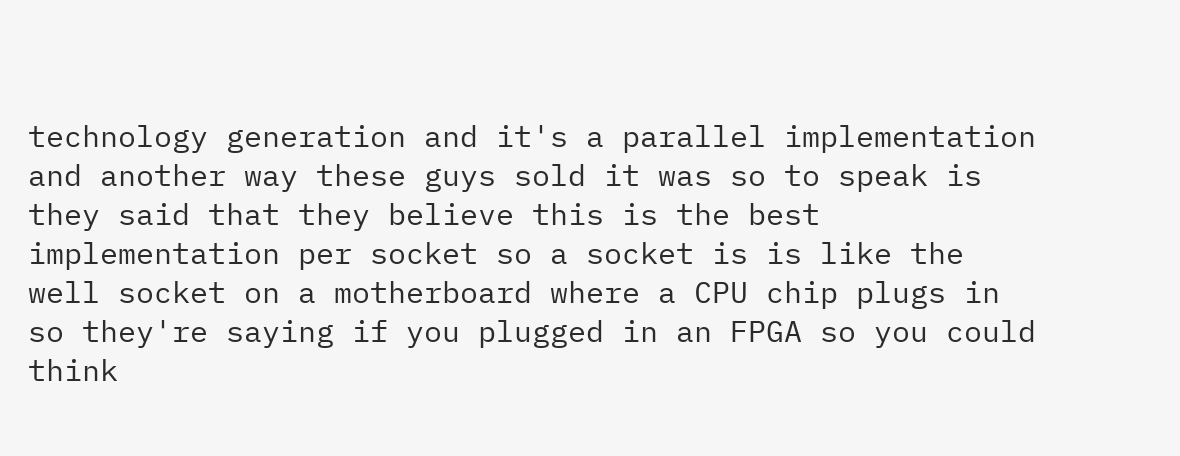technology generation and it's a parallel implementation and another way these guys sold it was so to speak is they said that they believe this is the best implementation per socket so a socket is is like the well socket on a motherboard where a CPU chip plugs in so they're saying if you plugged in an FPGA so you could think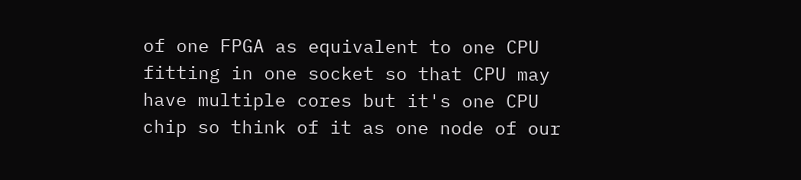of one FPGA as equivalent to one CPU fitting in one socket so that CPU may have multiple cores but it's one CPU chip so think of it as one node of our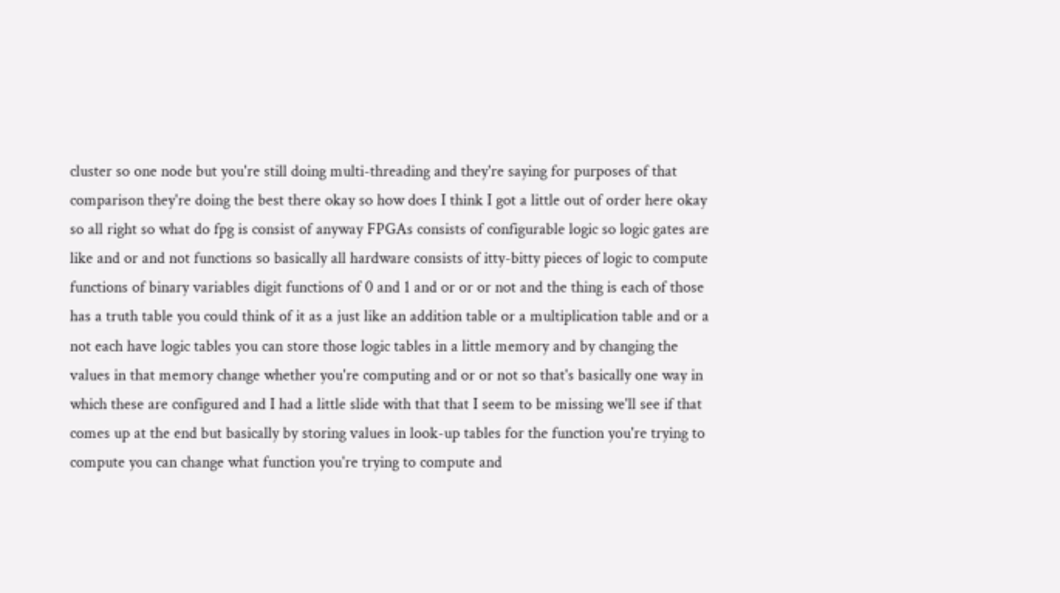cluster so one node but you're still doing multi-threading and they're saying for purposes of that comparison they're doing the best there okay so how does I think I got a little out of order here okay so all right so what do fpg is consist of anyway FPGAs consists of configurable logic so logic gates are like and or and not functions so basically all hardware consists of itty-bitty pieces of logic to compute functions of binary variables digit functions of 0 and 1 and or or or not and the thing is each of those has a truth table you could think of it as a just like an addition table or a multiplication table and or a not each have logic tables you can store those logic tables in a little memory and by changing the values in that memory change whether you're computing and or or not so that's basically one way in which these are configured and I had a little slide with that that I seem to be missing we'll see if that comes up at the end but basically by storing values in look-up tables for the function you're trying to compute you can change what function you're trying to compute and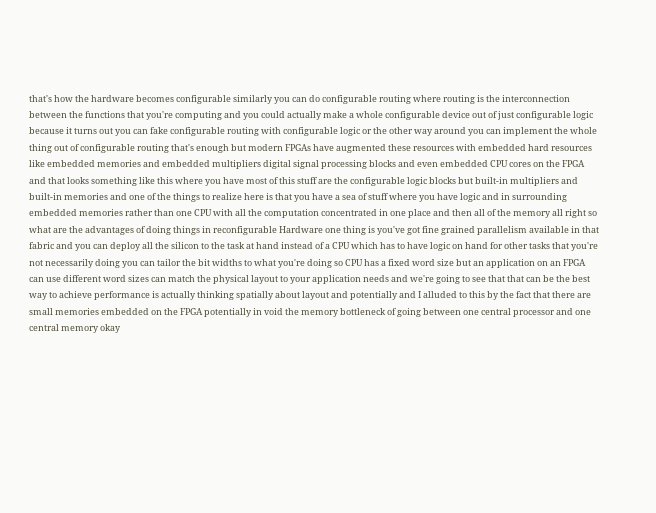that's how the hardware becomes configurable similarly you can do configurable routing where routing is the interconnection between the functions that you're computing and you could actually make a whole configurable device out of just configurable logic because it turns out you can fake configurable routing with configurable logic or the other way around you can implement the whole thing out of configurable routing that's enough but modern FPGAs have augmented these resources with embedded hard resources like embedded memories and embedded multipliers digital signal processing blocks and even embedded CPU cores on the FPGA and that looks something like this where you have most of this stuff are the configurable logic blocks but built-in multipliers and built-in memories and one of the things to realize here is that you have a sea of stuff where you have logic and in surrounding embedded memories rather than one CPU with all the computation concentrated in one place and then all of the memory all right so what are the advantages of doing things in reconfigurable Hardware one thing is you've got fine grained parallelism available in that fabric and you can deploy all the silicon to the task at hand instead of a CPU which has to have logic on hand for other tasks that you're not necessarily doing you can tailor the bit widths to what you're doing so CPU has a fixed word size but an application on an FPGA can use different word sizes can match the physical layout to your application needs and we're going to see that that can be the best way to achieve performance is actually thinking spatially about layout and potentially and I alluded to this by the fact that there are small memories embedded on the FPGA potentially in void the memory bottleneck of going between one central processor and one central memory okay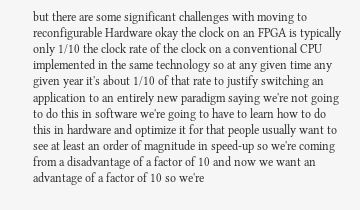but there are some significant challenges with moving to reconfigurable Hardware okay the clock on an FPGA is typically only 1/10 the clock rate of the clock on a conventional CPU implemented in the same technology so at any given time any given year it's about 1/10 of that rate to justify switching an application to an entirely new paradigm saying we're not going to do this in software we're going to have to learn how to do this in hardware and optimize it for that people usually want to see at least an order of magnitude in speed-up so we're coming from a disadvantage of a factor of 10 and now we want an advantage of a factor of 10 so we're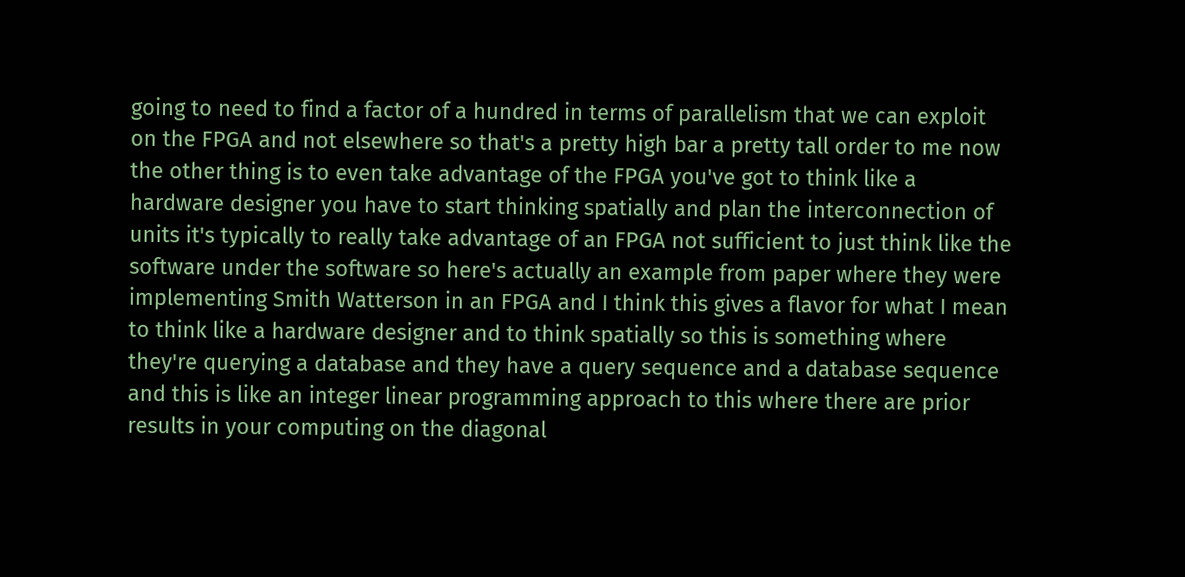going to need to find a factor of a hundred in terms of parallelism that we can exploit on the FPGA and not elsewhere so that's a pretty high bar a pretty tall order to me now the other thing is to even take advantage of the FPGA you've got to think like a hardware designer you have to start thinking spatially and plan the interconnection of units it's typically to really take advantage of an FPGA not sufficient to just think like the software under the software so here's actually an example from paper where they were implementing Smith Watterson in an FPGA and I think this gives a flavor for what I mean to think like a hardware designer and to think spatially so this is something where they're querying a database and they have a query sequence and a database sequence and this is like an integer linear programming approach to this where there are prior results in your computing on the diagonal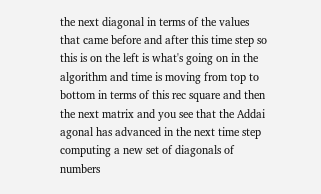the next diagonal in terms of the values that came before and after this time step so this is on the left is what's going on in the algorithm and time is moving from top to bottom in terms of this rec square and then the next matrix and you see that the Addai agonal has advanced in the next time step computing a new set of diagonals of numbers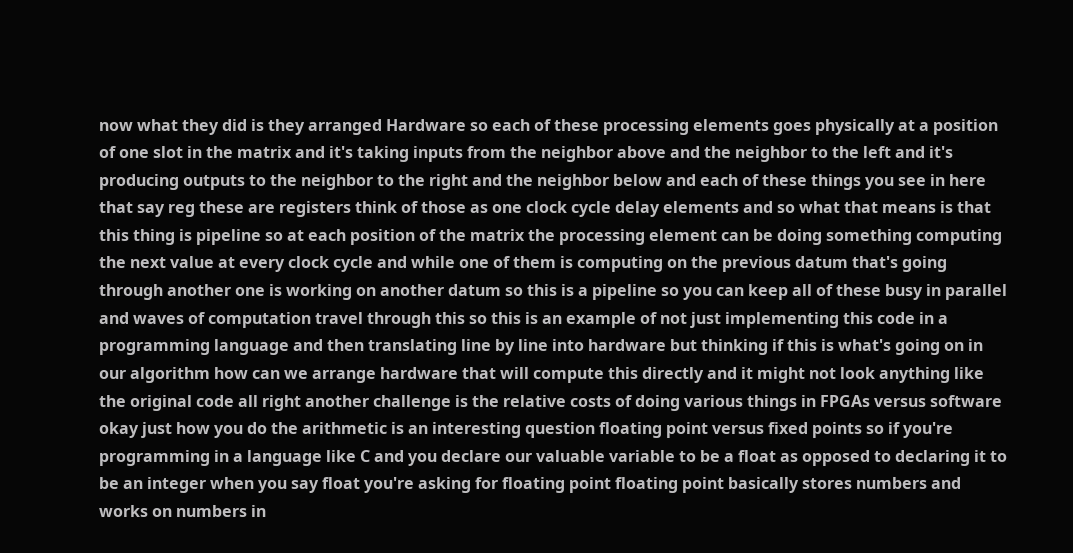now what they did is they arranged Hardware so each of these processing elements goes physically at a position of one slot in the matrix and it's taking inputs from the neighbor above and the neighbor to the left and it's producing outputs to the neighbor to the right and the neighbor below and each of these things you see in here that say reg these are registers think of those as one clock cycle delay elements and so what that means is that this thing is pipeline so at each position of the matrix the processing element can be doing something computing the next value at every clock cycle and while one of them is computing on the previous datum that's going through another one is working on another datum so this is a pipeline so you can keep all of these busy in parallel and waves of computation travel through this so this is an example of not just implementing this code in a programming language and then translating line by line into hardware but thinking if this is what's going on in our algorithm how can we arrange hardware that will compute this directly and it might not look anything like the original code all right another challenge is the relative costs of doing various things in FPGAs versus software okay just how you do the arithmetic is an interesting question floating point versus fixed points so if you're programming in a language like C and you declare our valuable variable to be a float as opposed to declaring it to be an integer when you say float you're asking for floating point floating point basically stores numbers and works on numbers in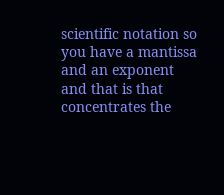scientific notation so you have a mantissa and an exponent and that is that concentrates the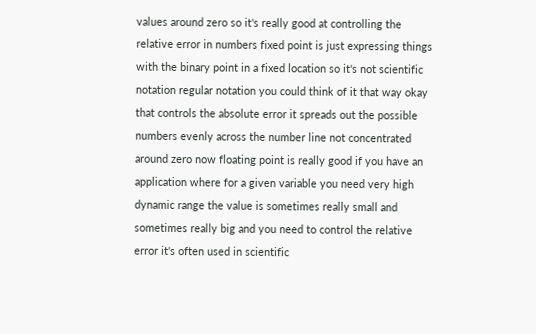values around zero so it's really good at controlling the relative error in numbers fixed point is just expressing things with the binary point in a fixed location so it's not scientific notation regular notation you could think of it that way okay that controls the absolute error it spreads out the possible numbers evenly across the number line not concentrated around zero now floating point is really good if you have an application where for a given variable you need very high dynamic range the value is sometimes really small and sometimes really big and you need to control the relative error it's often used in scientific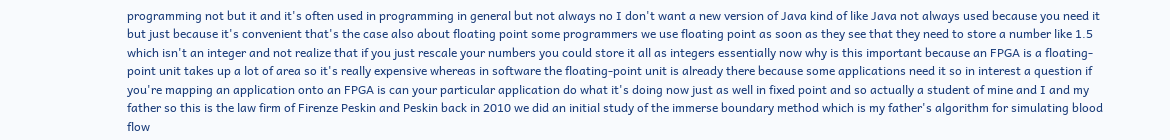programming not but it and it's often used in programming in general but not always no I don't want a new version of Java kind of like Java not always used because you need it but just because it's convenient that's the case also about floating point some programmers we use floating point as soon as they see that they need to store a number like 1.5 which isn't an integer and not realize that if you just rescale your numbers you could store it all as integers essentially now why is this important because an FPGA is a floating-point unit takes up a lot of area so it's really expensive whereas in software the floating-point unit is already there because some applications need it so in interest a question if you're mapping an application onto an FPGA is can your particular application do what it's doing now just as well in fixed point and so actually a student of mine and I and my father so this is the law firm of Firenze Peskin and Peskin back in 2010 we did an initial study of the immerse boundary method which is my father's algorithm for simulating blood flow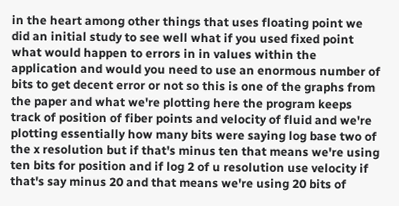in the heart among other things that uses floating point we did an initial study to see well what if you used fixed point what would happen to errors in in values within the application and would you need to use an enormous number of bits to get decent error or not so this is one of the graphs from the paper and what we're plotting here the program keeps track of position of fiber points and velocity of fluid and we're plotting essentially how many bits were saying log base two of the x resolution but if that's minus ten that means we're using ten bits for position and if log 2 of u resolution use velocity if that's say minus 20 and that means we're using 20 bits of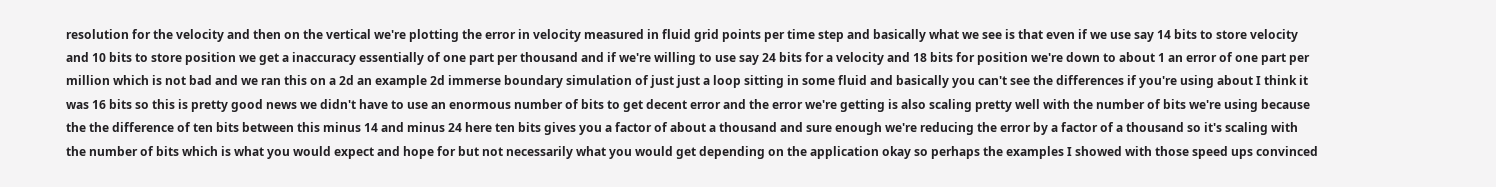resolution for the velocity and then on the vertical we're plotting the error in velocity measured in fluid grid points per time step and basically what we see is that even if we use say 14 bits to store velocity and 10 bits to store position we get a inaccuracy essentially of one part per thousand and if we're willing to use say 24 bits for a velocity and 18 bits for position we're down to about 1 an error of one part per million which is not bad and we ran this on a 2d an example 2d immerse boundary simulation of just just a loop sitting in some fluid and basically you can't see the differences if you're using about I think it was 16 bits so this is pretty good news we didn't have to use an enormous number of bits to get decent error and the error we're getting is also scaling pretty well with the number of bits we're using because the the difference of ten bits between this minus 14 and minus 24 here ten bits gives you a factor of about a thousand and sure enough we're reducing the error by a factor of a thousand so it's scaling with the number of bits which is what you would expect and hope for but not necessarily what you would get depending on the application okay so perhaps the examples I showed with those speed ups convinced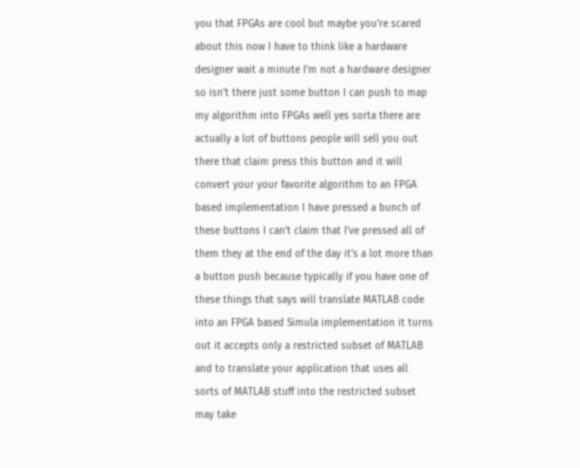you that FPGAs are cool but maybe you're scared about this now I have to think like a hardware designer wait a minute I'm not a hardware designer so isn't there just some button I can push to map my algorithm into FPGAs well yes sorta there are actually a lot of buttons people will sell you out there that claim press this button and it will convert your your favorite algorithm to an FPGA based implementation I have pressed a bunch of these buttons I can't claim that I've pressed all of them they at the end of the day it's a lot more than a button push because typically if you have one of these things that says will translate MATLAB code into an FPGA based Simula implementation it turns out it accepts only a restricted subset of MATLAB and to translate your application that uses all sorts of MATLAB stuff into the restricted subset may take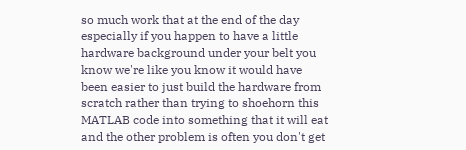so much work that at the end of the day especially if you happen to have a little hardware background under your belt you know we're like you know it would have been easier to just build the hardware from scratch rather than trying to shoehorn this MATLAB code into something that it will eat and the other problem is often you don't get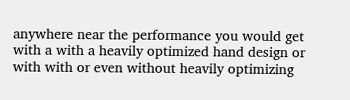anywhere near the performance you would get with a with a heavily optimized hand design or with with or even without heavily optimizing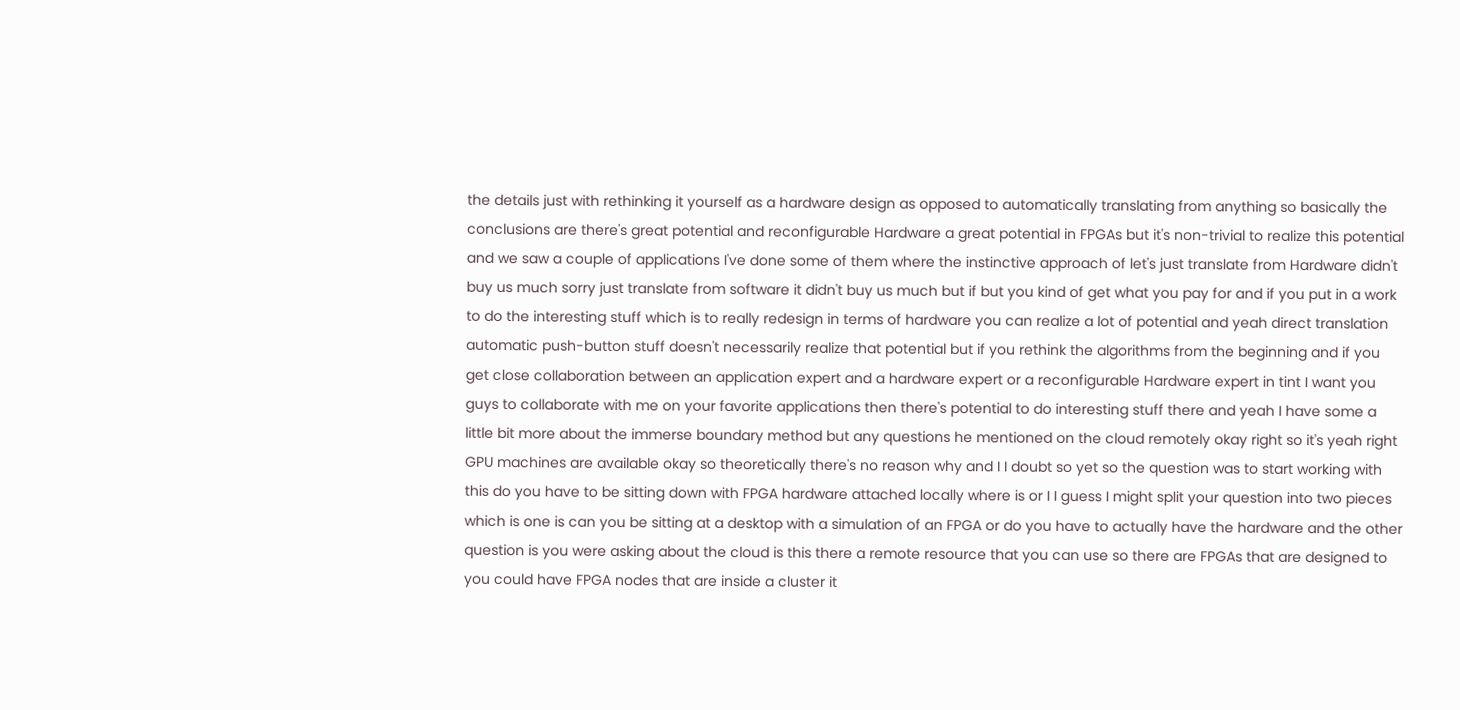the details just with rethinking it yourself as a hardware design as opposed to automatically translating from anything so basically the conclusions are there's great potential and reconfigurable Hardware a great potential in FPGAs but it's non-trivial to realize this potential and we saw a couple of applications I've done some of them where the instinctive approach of let's just translate from Hardware didn't buy us much sorry just translate from software it didn't buy us much but if but you kind of get what you pay for and if you put in a work to do the interesting stuff which is to really redesign in terms of hardware you can realize a lot of potential and yeah direct translation automatic push-button stuff doesn't necessarily realize that potential but if you rethink the algorithms from the beginning and if you get close collaboration between an application expert and a hardware expert or a reconfigurable Hardware expert in tint I want you guys to collaborate with me on your favorite applications then there's potential to do interesting stuff there and yeah I have some a little bit more about the immerse boundary method but any questions he mentioned on the cloud remotely okay right so it's yeah right GPU machines are available okay so theoretically there's no reason why and I I doubt so yet so the question was to start working with this do you have to be sitting down with FPGA hardware attached locally where is or I I guess I might split your question into two pieces which is one is can you be sitting at a desktop with a simulation of an FPGA or do you have to actually have the hardware and the other question is you were asking about the cloud is this there a remote resource that you can use so there are FPGAs that are designed to you could have FPGA nodes that are inside a cluster it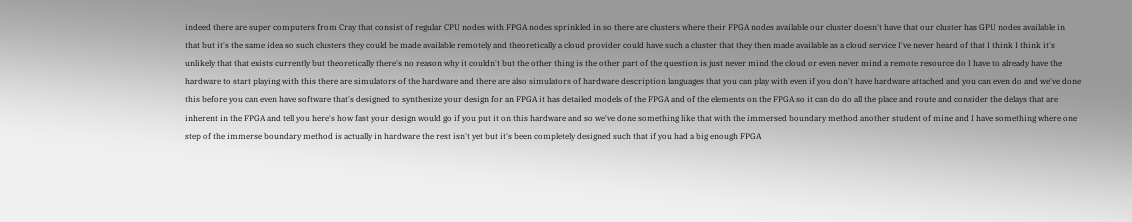indeed there are super computers from Cray that consist of regular CPU nodes with FPGA nodes sprinkled in so there are clusters where their FPGA nodes available our cluster doesn't have that our cluster has GPU nodes available in that but it's the same idea so such clusters they could be made available remotely and theoretically a cloud provider could have such a cluster that they then made available as a cloud service I've never heard of that I think I think it's unlikely that that exists currently but theoretically there's no reason why it couldn't but the other thing is the other part of the question is just never mind the cloud or even never mind a remote resource do I have to already have the hardware to start playing with this there are simulators of the hardware and there are also simulators of hardware description languages that you can play with even if you don't have hardware attached and you can even do and we've done this before you can even have software that's designed to synthesize your design for an FPGA it has detailed models of the FPGA and of the elements on the FPGA so it can do do all the place and route and consider the delays that are inherent in the FPGA and tell you here's how fast your design would go if you put it on this hardware and so we've done something like that with the immersed boundary method another student of mine and I have something where one step of the immerse boundary method is actually in hardware the rest isn't yet but it's been completely designed such that if you had a big enough FPGA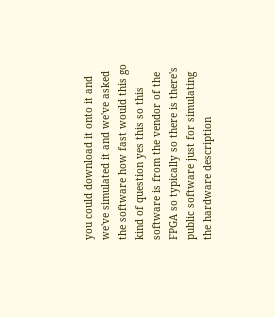you could download it onto it and we've simulated it and we've asked the software how fast would this go kind of question yes this so this software is from the vendor of the FPGA so typically so there is there's public software just for simulating the hardware description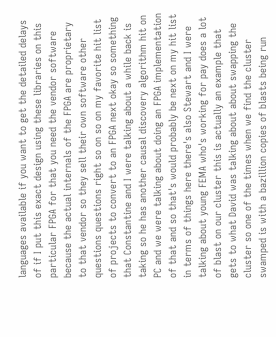languages available if you want to get the detailed delays of if I put this exact design using these libraries on this particular FPGA for that you need the vendor software because the actual internals of the FPGA are proprietary to that vendor so they sell their own software other questions questions right so on so on my favorite hit list of projects to convert to an FPGA next okay so something that Constantine and I were talking about a while back is taking so he has another causal discovery algorithm hit on PC and we were talking about doing an FPGA implementation of that and so that's would probably be next on my hit list in terms of things here there's also Stewart and I were talking about young FEMA who's working for pay does a lot of blast on our cluster this is actually an example that gets to what David was talking about about swapping the cluster so one of the times when we find the cluster swamped is with a bazillion copies of blasts being run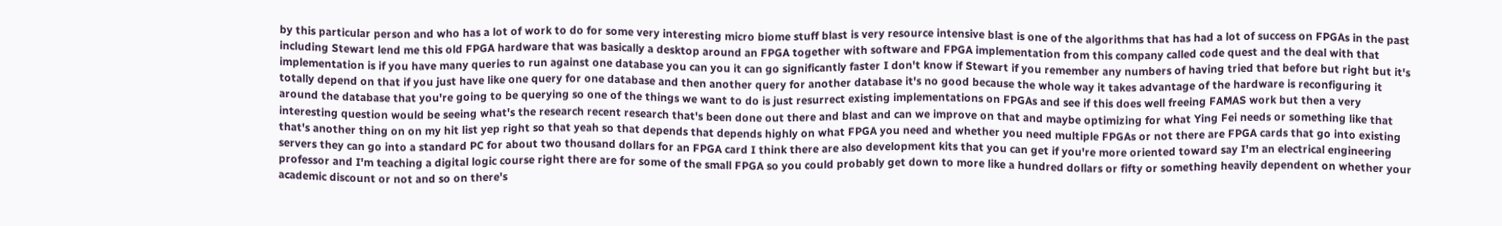by this particular person and who has a lot of work to do for some very interesting micro biome stuff blast is very resource intensive blast is one of the algorithms that has had a lot of success on FPGAs in the past including Stewart lend me this old FPGA hardware that was basically a desktop around an FPGA together with software and FPGA implementation from this company called code quest and the deal with that implementation is if you have many queries to run against one database you can you it can go significantly faster I don't know if Stewart if you remember any numbers of having tried that before but right but it's totally depend on that if you just have like one query for one database and then another query for another database it's no good because the whole way it takes advantage of the hardware is reconfiguring it around the database that you're going to be querying so one of the things we want to do is just resurrect existing implementations on FPGAs and see if this does well freeing FAMAS work but then a very interesting question would be seeing what's the research recent research that's been done out there and blast and can we improve on that and maybe optimizing for what Ying Fei needs or something like that that's another thing on on my hit list yep right so that yeah so that depends that depends highly on what FPGA you need and whether you need multiple FPGAs or not there are FPGA cards that go into existing servers they can go into a standard PC for about two thousand dollars for an FPGA card I think there are also development kits that you can get if you're more oriented toward say I'm an electrical engineering professor and I'm teaching a digital logic course right there are for some of the small FPGA so you could probably get down to more like a hundred dollars or fifty or something heavily dependent on whether your academic discount or not and so on there's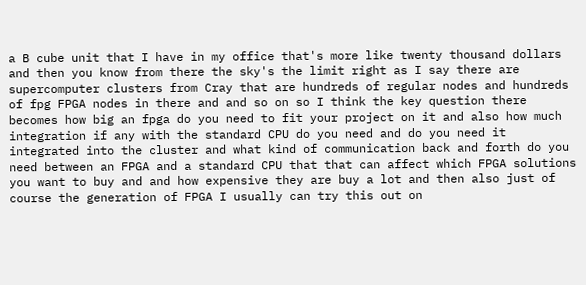a B cube unit that I have in my office that's more like twenty thousand dollars and then you know from there the sky's the limit right as I say there are supercomputer clusters from Cray that are hundreds of regular nodes and hundreds of fpg FPGA nodes in there and and so on so I think the key question there becomes how big an fpga do you need to fit your project on it and also how much integration if any with the standard CPU do you need and do you need it integrated into the cluster and what kind of communication back and forth do you need between an FPGA and a standard CPU that that can affect which FPGA solutions you want to buy and and how expensive they are buy a lot and then also just of course the generation of FPGA I usually can try this out on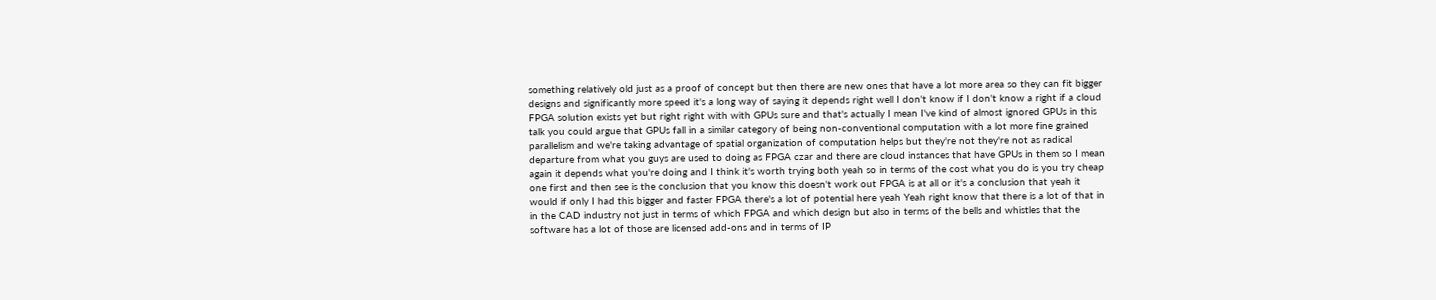something relatively old just as a proof of concept but then there are new ones that have a lot more area so they can fit bigger designs and significantly more speed it's a long way of saying it depends right well I don't know if I don't know a right if a cloud FPGA solution exists yet but right right with with GPUs sure and that's actually I mean I've kind of almost ignored GPUs in this talk you could argue that GPUs fall in a similar category of being non-conventional computation with a lot more fine grained parallelism and we're taking advantage of spatial organization of computation helps but they're not they're not as radical departure from what you guys are used to doing as FPGA czar and there are cloud instances that have GPUs in them so I mean again it depends what you're doing and I think it's worth trying both yeah so in terms of the cost what you do is you try cheap one first and then see is the conclusion that you know this doesn't work out FPGA is at all or it's a conclusion that yeah it would if only I had this bigger and faster FPGA there's a lot of potential here yeah Yeah right know that there is a lot of that in in the CAD industry not just in terms of which FPGA and which design but also in terms of the bells and whistles that the software has a lot of those are licensed add-ons and in terms of IP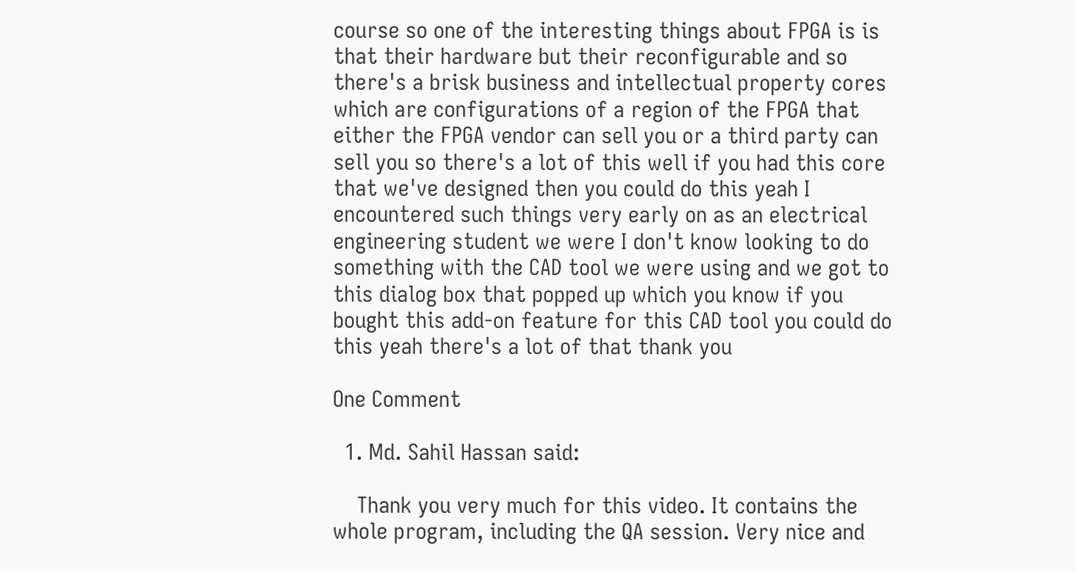course so one of the interesting things about FPGA is is that their hardware but their reconfigurable and so there's a brisk business and intellectual property cores which are configurations of a region of the FPGA that either the FPGA vendor can sell you or a third party can sell you so there's a lot of this well if you had this core that we've designed then you could do this yeah I encountered such things very early on as an electrical engineering student we were I don't know looking to do something with the CAD tool we were using and we got to this dialog box that popped up which you know if you bought this add-on feature for this CAD tool you could do this yeah there's a lot of that thank you

One Comment

  1. Md. Sahil Hassan said:

    Thank you very much for this video. It contains the whole program, including the QA session. Very nice and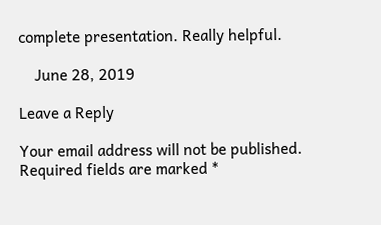complete presentation. Really helpful.

    June 28, 2019

Leave a Reply

Your email address will not be published. Required fields are marked *